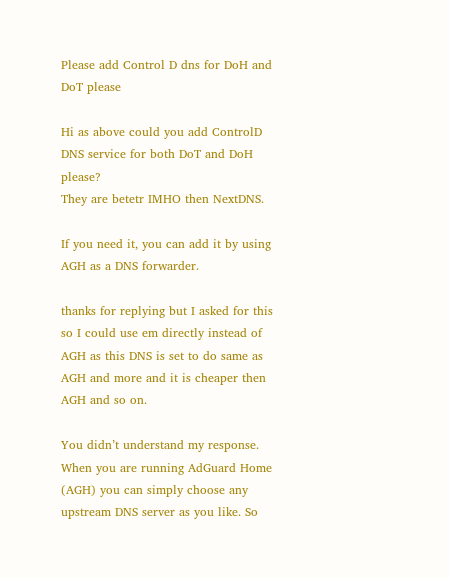Please add Control D dns for DoH and DoT please

Hi as above could you add ControlD DNS service for both DoT and DoH please?
They are betetr IMHO then NextDNS.

If you need it, you can add it by using AGH as a DNS forwarder.

thanks for replying but I asked for this so I could use em directly instead of AGH as this DNS is set to do same as AGH and more and it is cheaper then AGH and so on.

You didn’t understand my response. When you are running AdGuard Home (AGH) you can simply choose any upstream DNS server as you like. So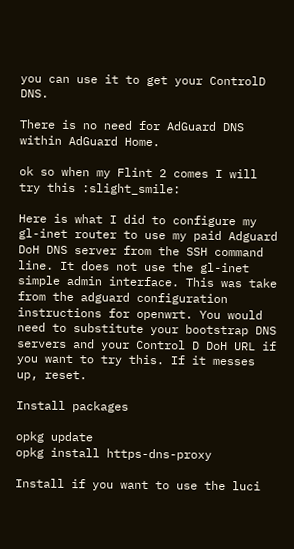you can use it to get your ControlD DNS.

There is no need for AdGuard DNS within AdGuard Home.

ok so when my Flint 2 comes I will try this :slight_smile:

Here is what I did to configure my gl-inet router to use my paid Adguard DoH DNS server from the SSH command line. It does not use the gl-inet simple admin interface. This was take from the adguard configuration instructions for openwrt. You would need to substitute your bootstrap DNS servers and your Control D DoH URL if you want to try this. If it messes up, reset.

Install packages

opkg update
opkg install https-dns-proxy

Install if you want to use the luci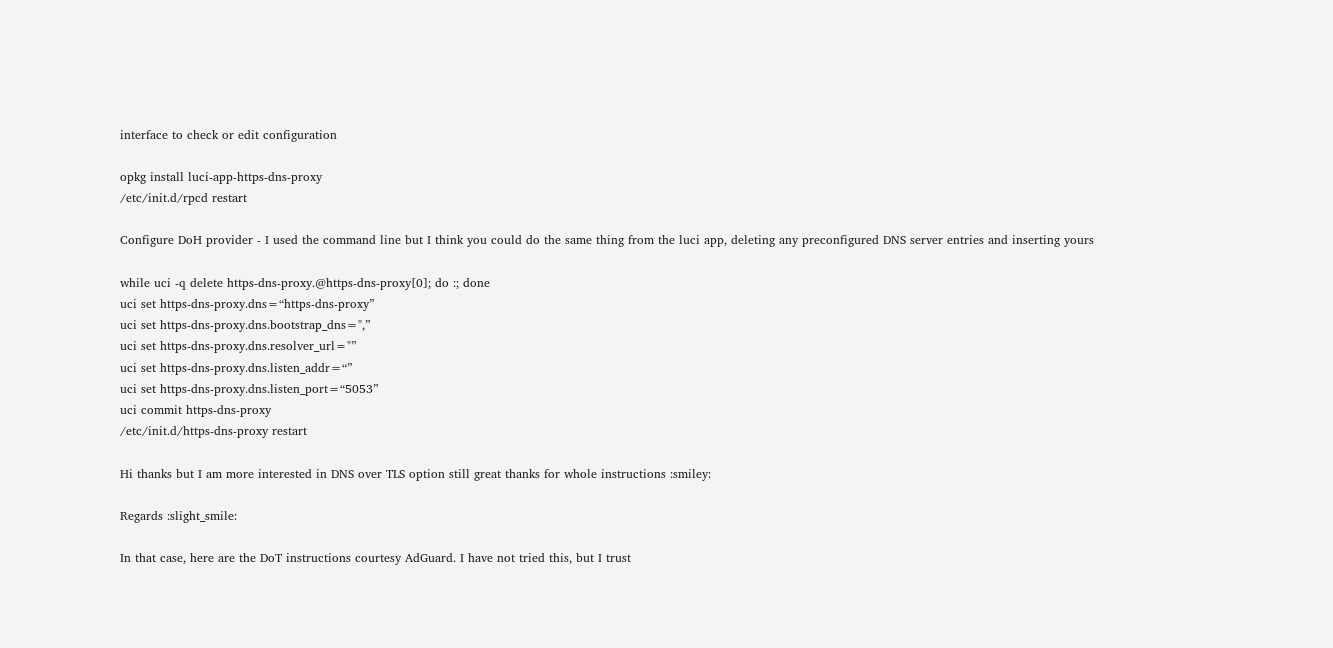interface to check or edit configuration

opkg install luci-app-https-dns-proxy
/etc/init.d/rpcd restart

Configure DoH provider - I used the command line but I think you could do the same thing from the luci app, deleting any preconfigured DNS server entries and inserting yours

while uci -q delete https-dns-proxy.@https-dns-proxy[0]; do :; done
uci set https-dns-proxy.dns=“https-dns-proxy”
uci set https-dns-proxy.dns.bootstrap_dns=",”
uci set https-dns-proxy.dns.resolver_url="”
uci set https-dns-proxy.dns.listen_addr=“”
uci set https-dns-proxy.dns.listen_port=“5053”
uci commit https-dns-proxy
/etc/init.d/https-dns-proxy restart

Hi thanks but I am more interested in DNS over TLS option still great thanks for whole instructions :smiley:

Regards :slight_smile:

In that case, here are the DoT instructions courtesy AdGuard. I have not tried this, but I trust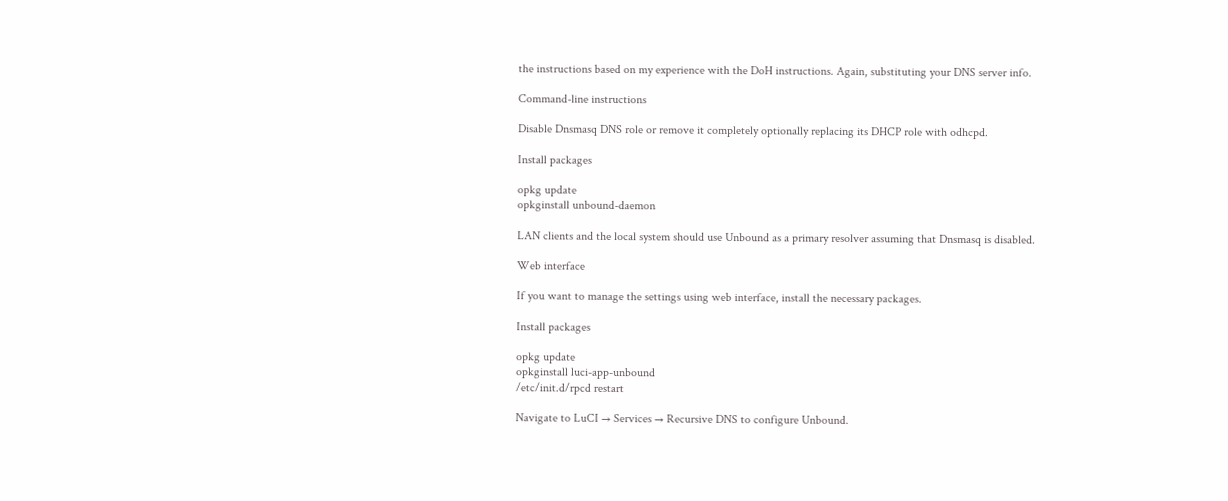the instructions based on my experience with the DoH instructions. Again, substituting your DNS server info.

Command-line instructions

Disable Dnsmasq DNS role or remove it completely optionally replacing its DHCP role with odhcpd.

Install packages

opkg update
opkginstall unbound-daemon

LAN clients and the local system should use Unbound as a primary resolver assuming that Dnsmasq is disabled.

Web interface

If you want to manage the settings using web interface, install the necessary packages.

Install packages

opkg update
opkginstall luci-app-unbound
/etc/init.d/rpcd restart

Navigate to LuCI → Services → Recursive DNS to configure Unbound.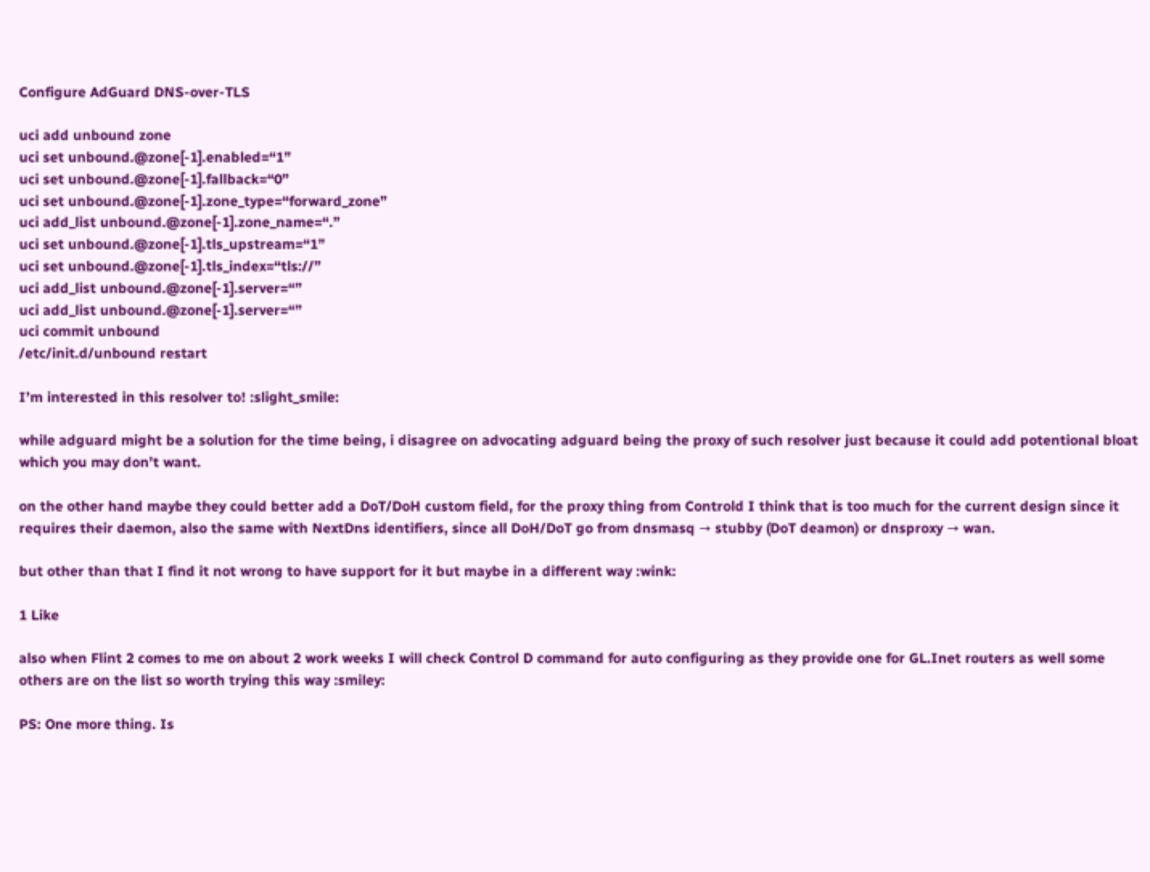Configure AdGuard DNS-over-TLS

uci add unbound zone
uci set unbound.@zone[-1].enabled=“1”
uci set unbound.@zone[-1].fallback=“0”
uci set unbound.@zone[-1].zone_type=“forward_zone”
uci add_list unbound.@zone[-1].zone_name=“.”
uci set unbound.@zone[-1].tls_upstream=“1”
uci set unbound.@zone[-1].tls_index=“tls://”
uci add_list unbound.@zone[-1].server=“”
uci add_list unbound.@zone[-1].server=“”
uci commit unbound
/etc/init.d/unbound restart

I’m interested in this resolver to! :slight_smile:

while adguard might be a solution for the time being, i disagree on advocating adguard being the proxy of such resolver just because it could add potentional bloat which you may don’t want.

on the other hand maybe they could better add a DoT/DoH custom field, for the proxy thing from Controld I think that is too much for the current design since it requires their daemon, also the same with NextDns identifiers, since all DoH/DoT go from dnsmasq → stubby (DoT deamon) or dnsproxy → wan.

but other than that I find it not wrong to have support for it but maybe in a different way :wink:

1 Like

also when Flint 2 comes to me on about 2 work weeks I will check Control D command for auto configuring as they provide one for GL.Inet routers as well some others are on the list so worth trying this way :smiley:

PS: One more thing. Is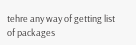tehre any way of getting list of packages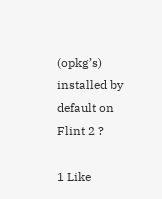(opkg’s) installed by default on Flint 2 ?

1 Like